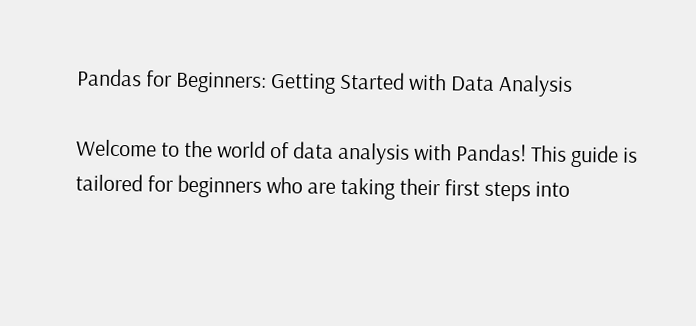Pandas for Beginners: Getting Started with Data Analysis

Welcome to the world of data analysis with Pandas! This guide is tailored for beginners who are taking their first steps into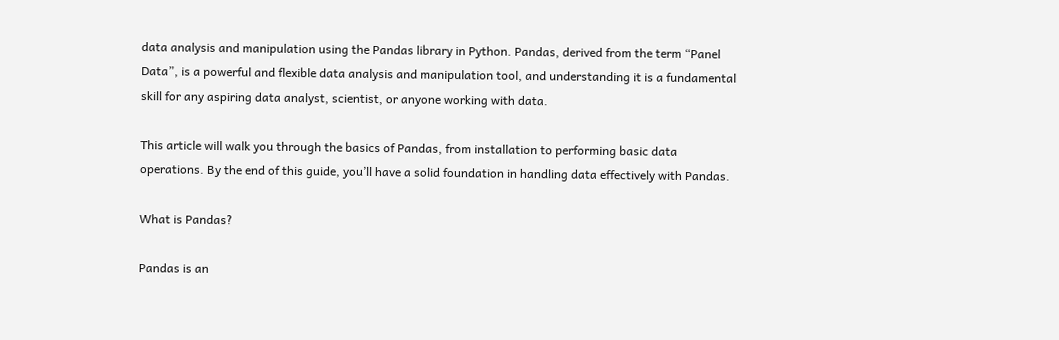data analysis and manipulation using the Pandas library in Python. Pandas, derived from the term “Panel Data”, is a powerful and flexible data analysis and manipulation tool, and understanding it is a fundamental skill for any aspiring data analyst, scientist, or anyone working with data.

This article will walk you through the basics of Pandas, from installation to performing basic data operations. By the end of this guide, you’ll have a solid foundation in handling data effectively with Pandas.

What is Pandas?

Pandas is an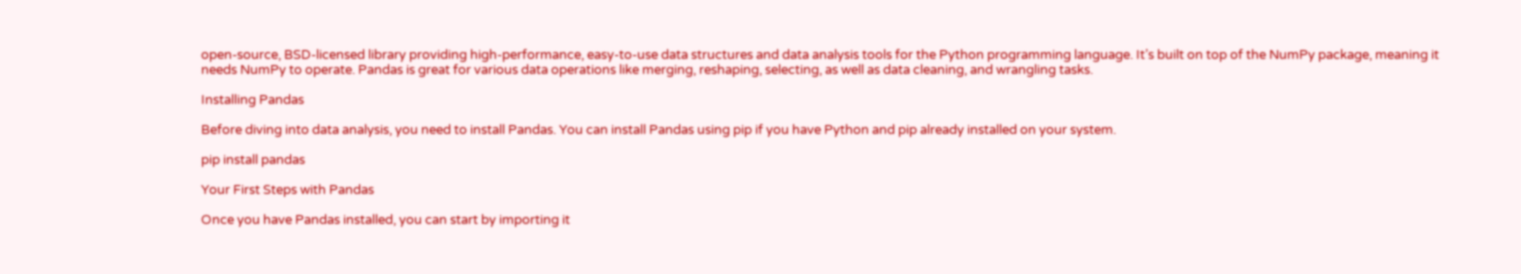open-source, BSD-licensed library providing high-performance, easy-to-use data structures and data analysis tools for the Python programming language. It’s built on top of the NumPy package, meaning it needs NumPy to operate. Pandas is great for various data operations like merging, reshaping, selecting, as well as data cleaning, and wrangling tasks.

Installing Pandas

Before diving into data analysis, you need to install Pandas. You can install Pandas using pip if you have Python and pip already installed on your system.

pip install pandas

Your First Steps with Pandas

Once you have Pandas installed, you can start by importing it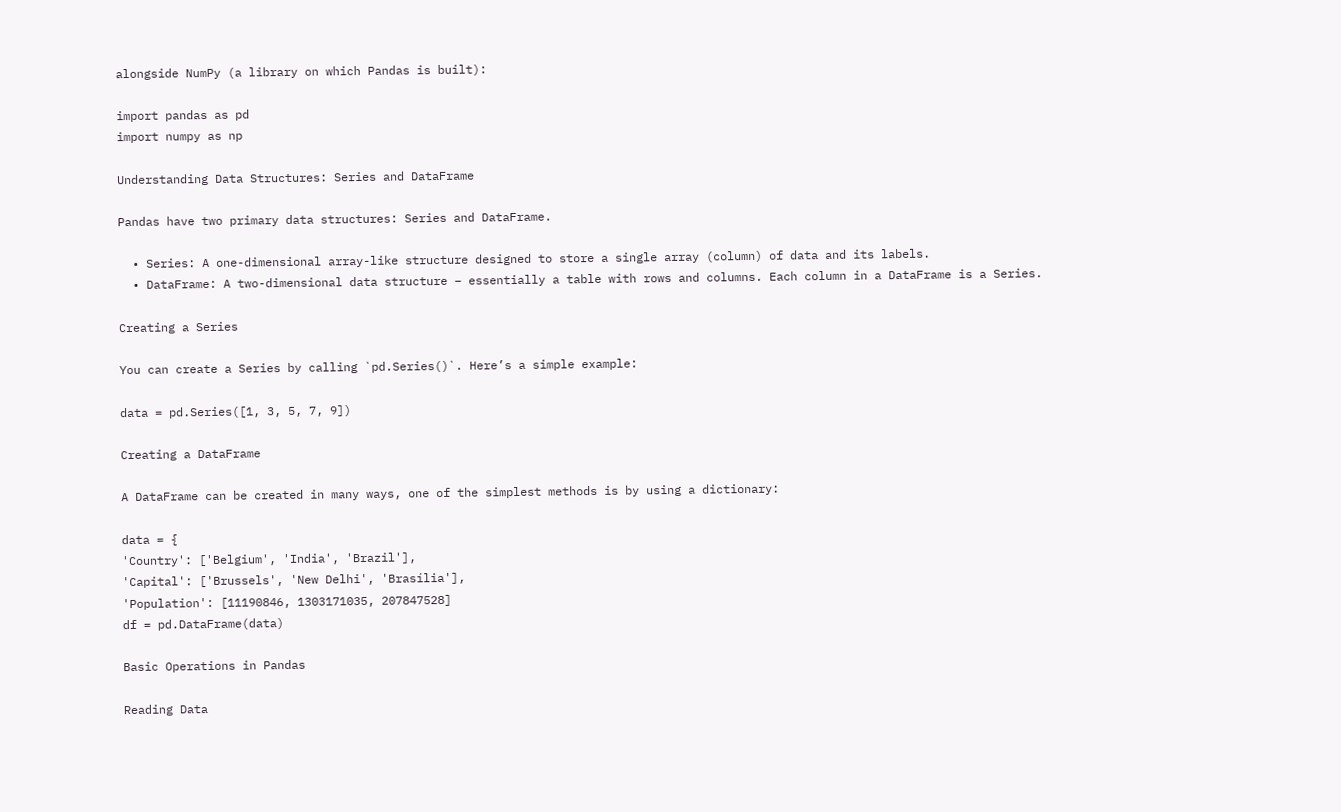alongside NumPy (a library on which Pandas is built):

import pandas as pd
import numpy as np

Understanding Data Structures: Series and DataFrame

Pandas have two primary data structures: Series and DataFrame.

  • Series: A one-dimensional array-like structure designed to store a single array (column) of data and its labels.
  • DataFrame: A two-dimensional data structure – essentially a table with rows and columns. Each column in a DataFrame is a Series.

Creating a Series

You can create a Series by calling `pd.Series()`. Here’s a simple example:

data = pd.Series([1, 3, 5, 7, 9])

Creating a DataFrame

A DataFrame can be created in many ways, one of the simplest methods is by using a dictionary:

data = {
'Country': ['Belgium', 'India', 'Brazil'],
'Capital': ['Brussels', 'New Delhi', 'Brasília'],
'Population': [11190846, 1303171035, 207847528]
df = pd.DataFrame(data)

Basic Operations in Pandas

Reading Data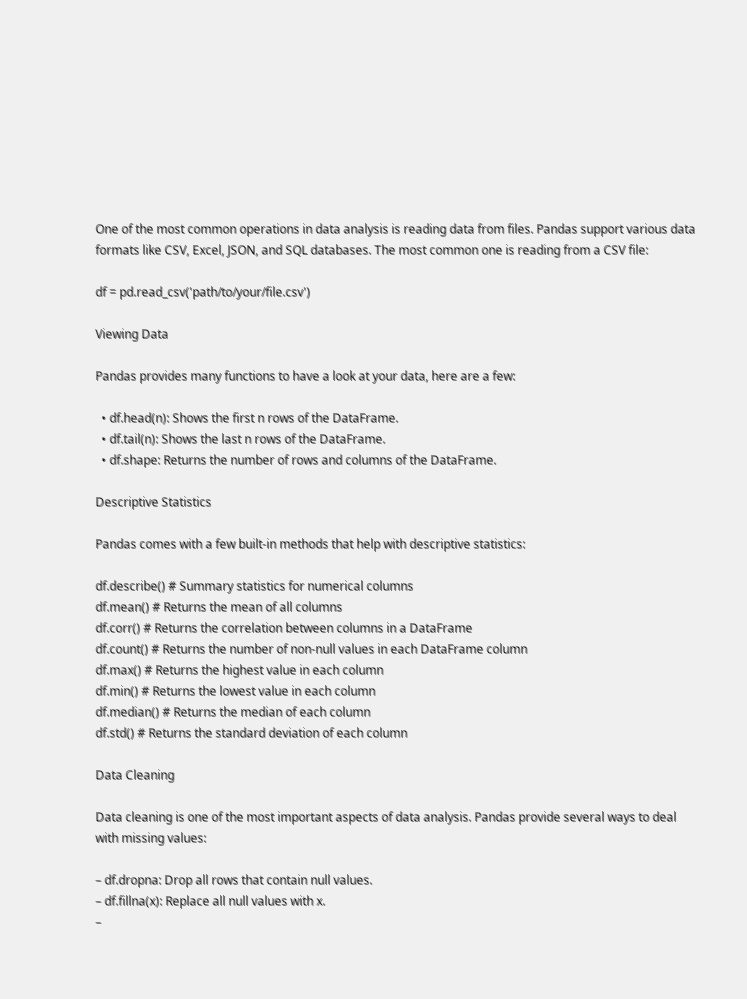One of the most common operations in data analysis is reading data from files. Pandas support various data formats like CSV, Excel, JSON, and SQL databases. The most common one is reading from a CSV file:

df = pd.read_csv('path/to/your/file.csv')

Viewing Data

Pandas provides many functions to have a look at your data, here are a few:

  • df.head(n): Shows the first n rows of the DataFrame.
  • df.tail(n): Shows the last n rows of the DataFrame.
  • df.shape: Returns the number of rows and columns of the DataFrame.

Descriptive Statistics

Pandas comes with a few built-in methods that help with descriptive statistics:

df.describe() # Summary statistics for numerical columns
df.mean() # Returns the mean of all columns
df.corr() # Returns the correlation between columns in a DataFrame
df.count() # Returns the number of non-null values in each DataFrame column
df.max() # Returns the highest value in each column
df.min() # Returns the lowest value in each column
df.median() # Returns the median of each column
df.std() # Returns the standard deviation of each column

Data Cleaning

Data cleaning is one of the most important aspects of data analysis. Pandas provide several ways to deal with missing values:

– df.dropna: Drop all rows that contain null values.
– df.fillna(x): Replace all null values with x.
–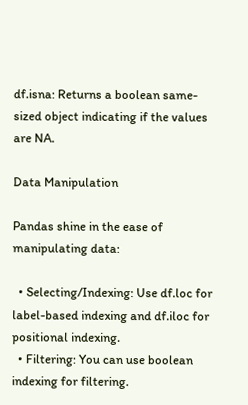df.isna: Returns a boolean same-sized object indicating if the values are NA.

Data Manipulation

Pandas shine in the ease of manipulating data:

  • Selecting/Indexing: Use df.loc for label-based indexing and df.iloc for positional indexing.
  • Filtering: You can use boolean indexing for filtering.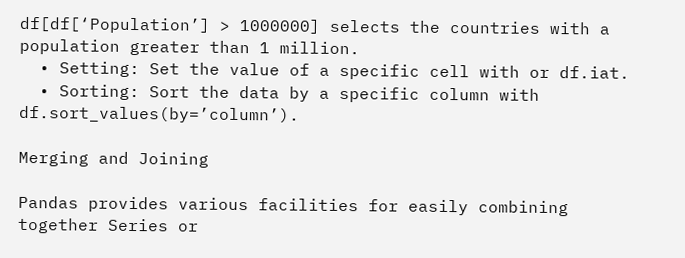df[df[‘Population’] > 1000000] selects the countries with a population greater than 1 million.
  • Setting: Set the value of a specific cell with or df.iat.
  • Sorting: Sort the data by a specific column with df.sort_values(by=’column’).

Merging and Joining

Pandas provides various facilities for easily combining together Series or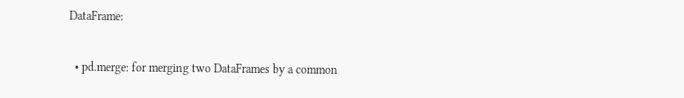DataFrame:

  • pd.merge: for merging two DataFrames by a common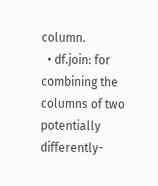column.
  • df.join: for combining the columns of two potentially differently-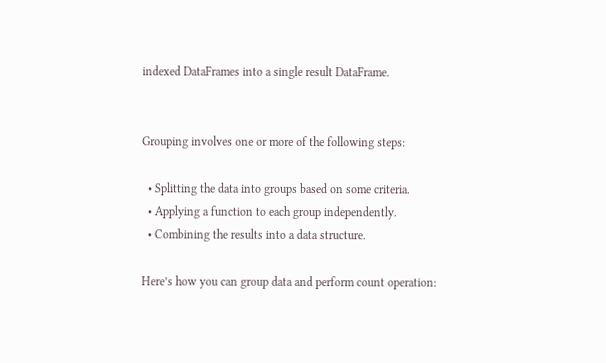indexed DataFrames into a single result DataFrame.


Grouping involves one or more of the following steps:

  • Splitting the data into groups based on some criteria.
  • Applying a function to each group independently.
  • Combining the results into a data structure.

Here’s how you can group data and perform count operation: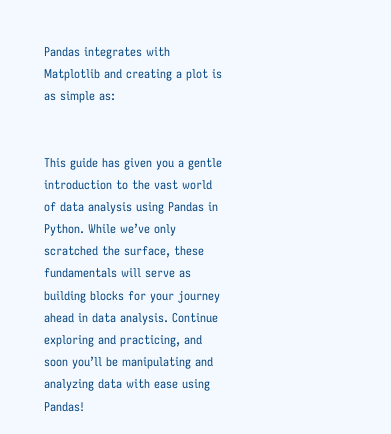Pandas integrates with Matplotlib and creating a plot is as simple as:


This guide has given you a gentle introduction to the vast world of data analysis using Pandas in Python. While we’ve only scratched the surface, these fundamentals will serve as building blocks for your journey ahead in data analysis. Continue exploring and practicing, and soon you’ll be manipulating and analyzing data with ease using Pandas!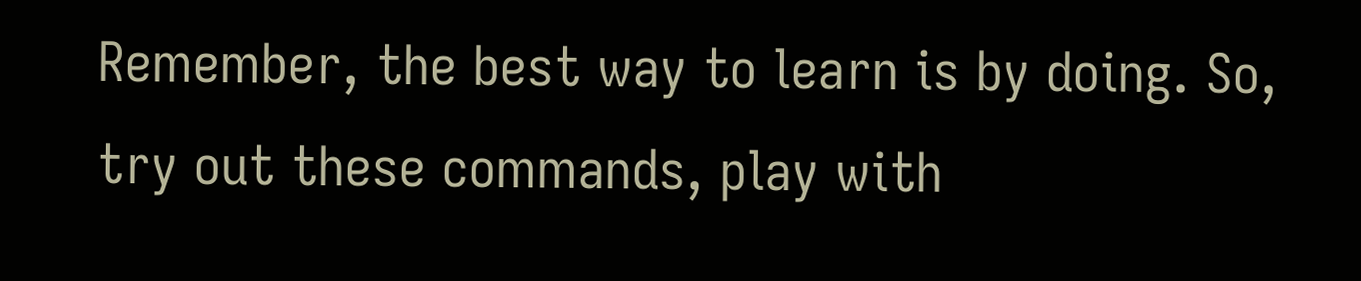Remember, the best way to learn is by doing. So, try out these commands, play with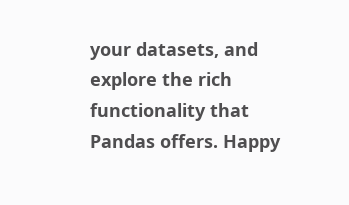your datasets, and explore the rich functionality that Pandas offers. Happy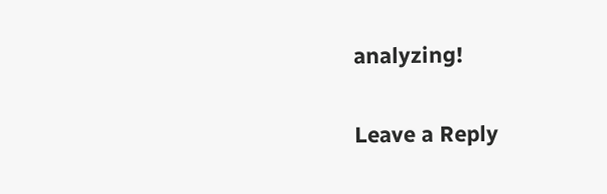analyzing!

Leave a Reply